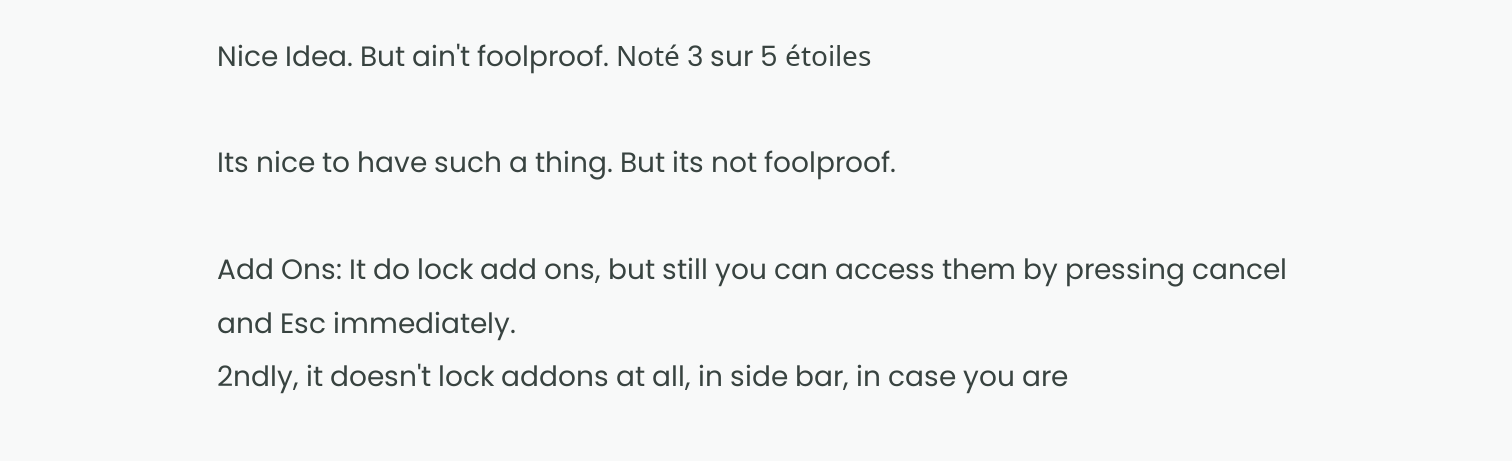Nice Idea. But ain't foolproof. Noté 3 sur 5 étoiles

Its nice to have such a thing. But its not foolproof.

Add Ons: It do lock add ons, but still you can access them by pressing cancel and Esc immediately.
2ndly, it doesn't lock addons at all, in side bar, in case you are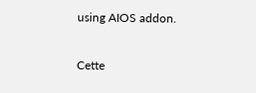using AIOS addon.

Cette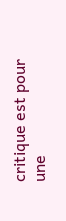critique est pour une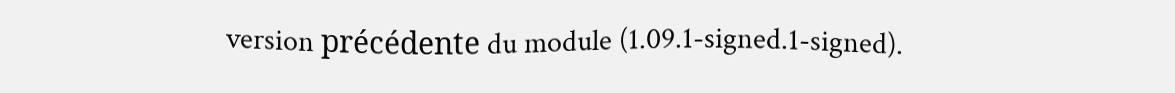version précédente du module (1.09.1-signed.1-signed).